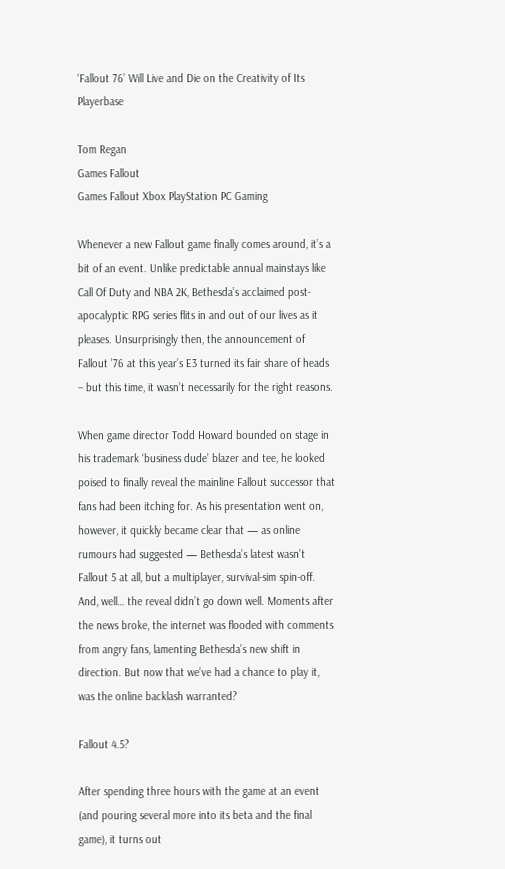‘Fallout 76’ Will Live and Die on the Creativity of Its Playerbase

Tom Regan
Games Fallout
Games Fallout Xbox PlayStation PC Gaming

Whenever a new Fallout game finally comes around, it’s a bit of an event. Unlike predictable annual mainstays like Call Of Duty and NBA 2K, Bethesda’s acclaimed post-apocalyptic RPG series flits in and out of our lives as it pleases. Unsurprisingly then, the announcement of Fallout ’76 at this year’s E3 turned its fair share of heads – but this time, it wasn’t necessarily for the right reasons.

When game director Todd Howard bounded on stage in his trademark ‘business dude’ blazer and tee, he looked poised to finally reveal the mainline Fallout successor that fans had been itching for. As his presentation went on, however, it quickly became clear that — as online rumours had suggested — Bethesda’s latest wasn’t Fallout 5 at all, but a multiplayer, survival-sim spin-off. And, well… the reveal didn’t go down well. Moments after the news broke, the internet was flooded with comments from angry fans, lamenting Bethesda’s new shift in direction. But now that we’ve had a chance to play it, was the online backlash warranted?

Fallout 4.5?

After spending three hours with the game at an event (and pouring several more into its beta and the final game), it turns out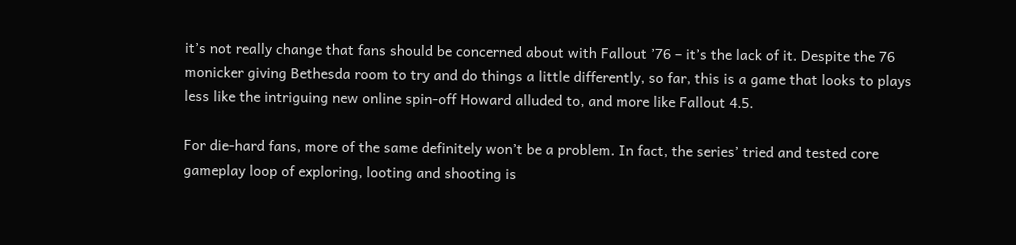it’s not really change that fans should be concerned about with Fallout ’76 – it’s the lack of it. Despite the 76 monicker giving Bethesda room to try and do things a little differently, so far, this is a game that looks to plays less like the intriguing new online spin-off Howard alluded to, and more like Fallout 4.5.

For die-hard fans, more of the same definitely won’t be a problem. In fact, the series’ tried and tested core gameplay loop of exploring, looting and shooting is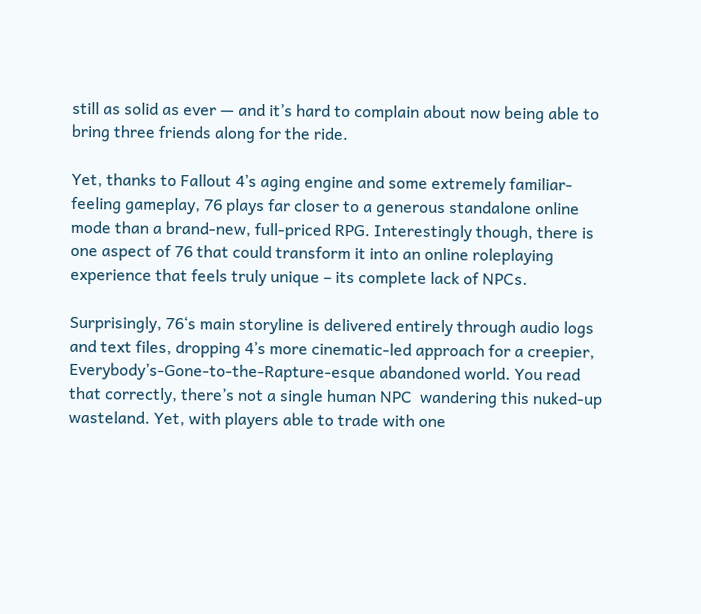still as solid as ever — and it’s hard to complain about now being able to bring three friends along for the ride.

Yet, thanks to Fallout 4’s aging engine and some extremely familiar-feeling gameplay, 76 plays far closer to a generous standalone online mode than a brand-new, full-priced RPG. Interestingly though, there is one aspect of 76 that could transform it into an online roleplaying experience that feels truly unique – its complete lack of NPCs.

Surprisingly, 76‘s main storyline is delivered entirely through audio logs and text files, dropping 4’s more cinematic-led approach for a creepier, Everybody’s-Gone-to-the-Rapture-esque abandoned world. You read that correctly, there’s not a single human NPC  wandering this nuked-up wasteland. Yet, with players able to trade with one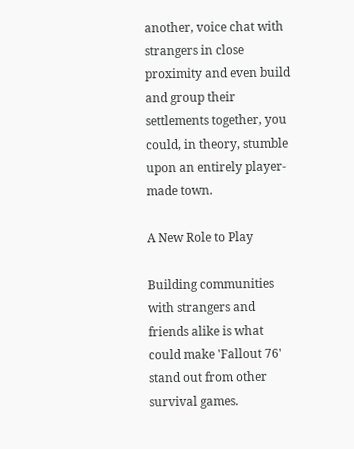another, voice chat with strangers in close proximity and even build and group their settlements together, you could, in theory, stumble upon an entirely player-made town.

A New Role to Play

Building communities with strangers and friends alike is what could make 'Fallout 76' stand out from other survival games.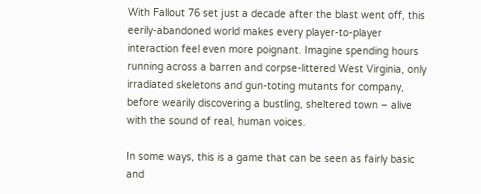With Fallout 76 set just a decade after the blast went off, this eerily-abandoned world makes every player-to-player interaction feel even more poignant. Imagine spending hours running across a barren and corpse-littered West Virginia, only irradiated skeletons and gun-toting mutants for company, before wearily discovering a bustling, sheltered town – alive with the sound of real, human voices.

In some ways, this is a game that can be seen as fairly basic and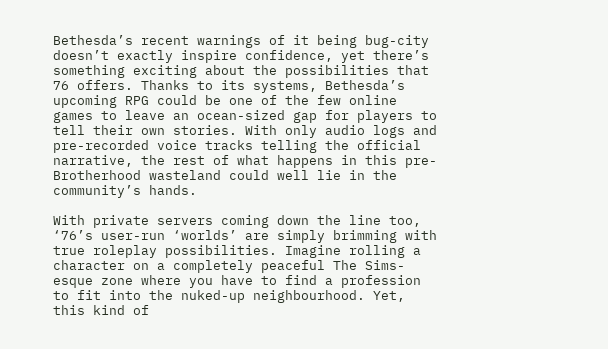Bethesda’s recent warnings of it being bug-city doesn’t exactly inspire confidence, yet there’s something exciting about the possibilities that 76 offers. Thanks to its systems, Bethesda’s upcoming RPG could be one of the few online games to leave an ocean-sized gap for players to tell their own stories. With only audio logs and pre-recorded voice tracks telling the official narrative, the rest of what happens in this pre-Brotherhood wasteland could well lie in the community’s hands.

With private servers coming down the line too, ‘76’s user-run ‘worlds’ are simply brimming with true roleplay possibilities. Imagine rolling a character on a completely peaceful The Sims-esque zone where you have to find a profession to fit into the nuked-up neighbourhood. Yet, this kind of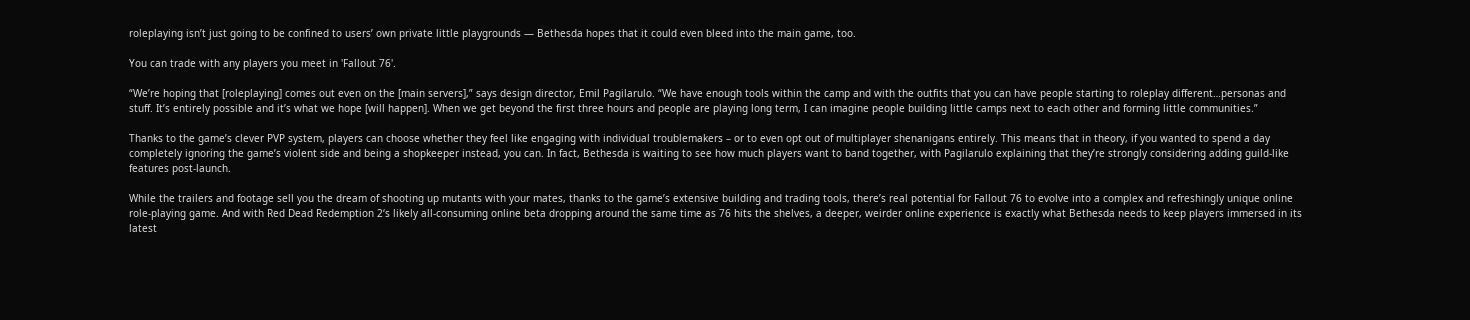roleplaying isn’t just going to be confined to users’ own private little playgrounds — Bethesda hopes that it could even bleed into the main game, too.

You can trade with any players you meet in 'Fallout 76'.

“We’re hoping that [roleplaying] comes out even on the [main servers],” says design director, Emil Pagilarulo. “We have enough tools within the camp and with the outfits that you can have people starting to roleplay different…personas and stuff. It’s entirely possible and it’s what we hope [will happen]. When we get beyond the first three hours and people are playing long term, I can imagine people building little camps next to each other and forming little communities.”

Thanks to the game’s clever PVP system, players can choose whether they feel like engaging with individual troublemakers – or to even opt out of multiplayer shenanigans entirely. This means that in theory, if you wanted to spend a day completely ignoring the game’s violent side and being a shopkeeper instead, you can. In fact, Bethesda is waiting to see how much players want to band together, with Pagilarulo explaining that they’re strongly considering adding guild-like features post-launch.

While the trailers and footage sell you the dream of shooting up mutants with your mates, thanks to the game’s extensive building and trading tools, there’s real potential for Fallout 76 to evolve into a complex and refreshingly unique online role-playing game. And with Red Dead Redemption 2‘s likely all-consuming online beta dropping around the same time as 76 hits the shelves, a deeper, weirder online experience is exactly what Bethesda needs to keep players immersed in its latest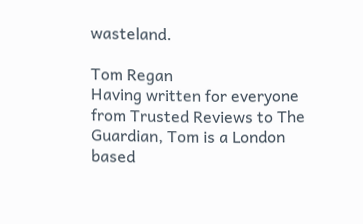wasteland.

Tom Regan
Having written for everyone from Trusted Reviews to The Guardian, Tom is a London based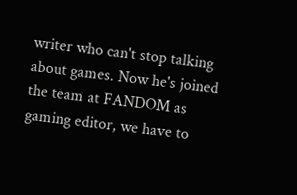writer who can't stop talking about games. Now he's joined the team at FANDOM as gaming editor, we have to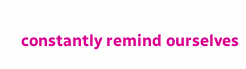constantly remind ourselves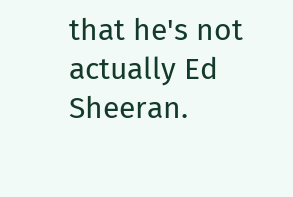that he's not actually Ed Sheeran.